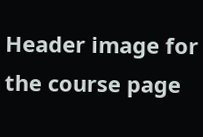Header image for the course page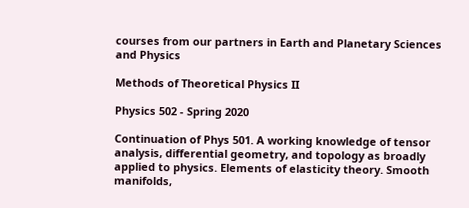courses from our partners in Earth and Planetary Sciences and Physics

Methods of Theoretical Physics II

Physics 502 - Spring 2020

Continuation of Phys 501. A working knowledge of tensor analysis, differential geometry, and topology as broadly applied to physics. Elements of elasticity theory. Smooth manifolds,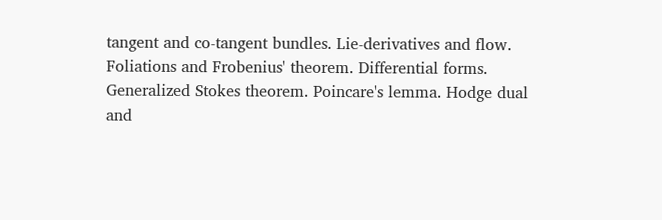tangent and co-tangent bundles. Lie-derivatives and flow. Foliations and Frobenius' theorem. Differential forms. Generalized Stokes theorem. Poincare's lemma. Hodge dual and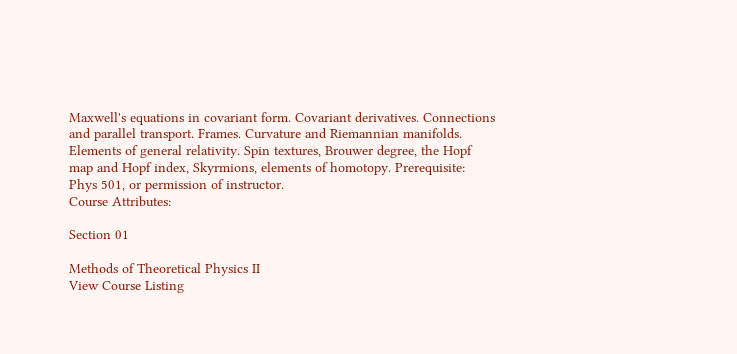Maxwell's equations in covariant form. Covariant derivatives. Connections and parallel transport. Frames. Curvature and Riemannian manifolds. Elements of general relativity. Spin textures, Brouwer degree, the Hopf map and Hopf index, Skyrmions, elements of homotopy. Prerequisite: Phys 501, or permission of instructor.
Course Attributes:

Section 01

Methods of Theoretical Physics II
View Course Listing